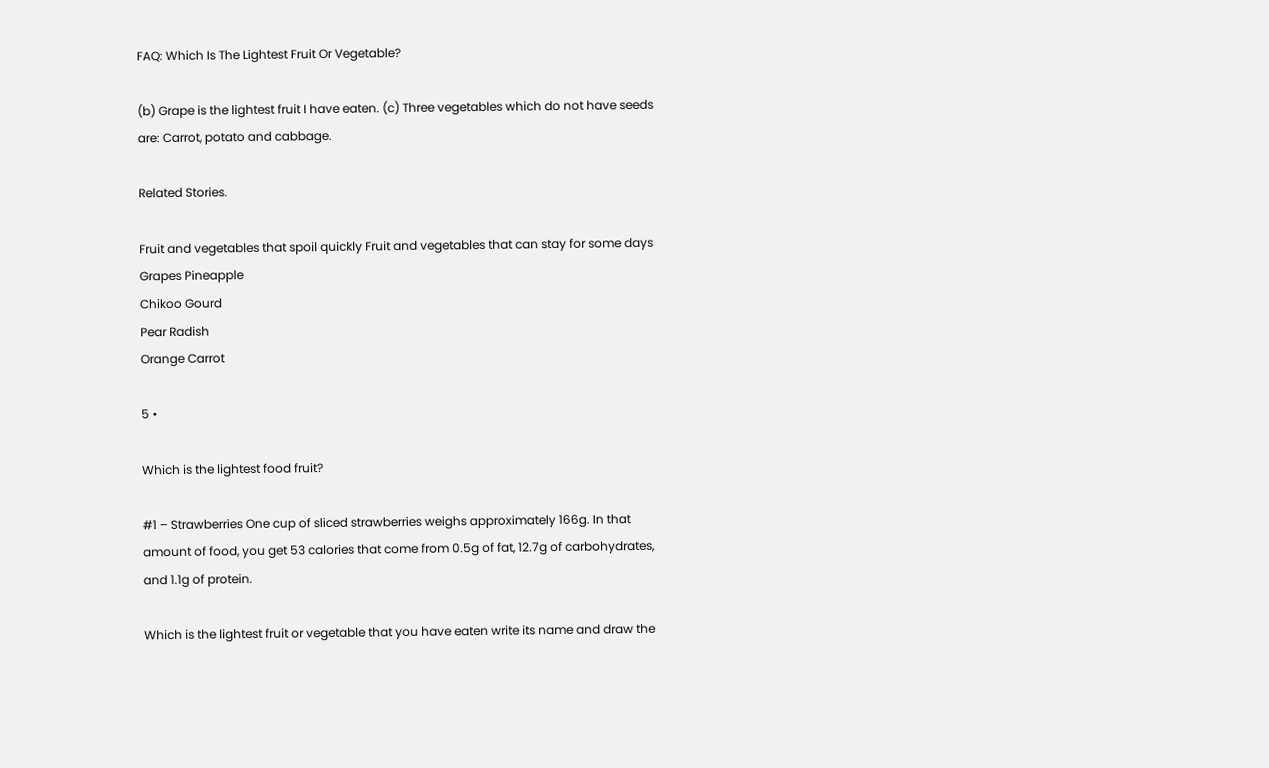FAQ: Which Is The Lightest Fruit Or Vegetable?

(b) Grape is the lightest fruit I have eaten. (c) Three vegetables which do not have seeds are: Carrot, potato and cabbage.

Related Stories.

Fruit and vegetables that spoil quickly Fruit and vegetables that can stay for some days
Grapes Pineapple
Chikoo Gourd
Pear Radish
Orange Carrot

5 •

Which is the lightest food fruit?

#1 – Strawberries One cup of sliced strawberries weighs approximately 166g. In that amount of food, you get 53 calories that come from 0.5g of fat, 12.7g of carbohydrates, and 1.1g of protein.

Which is the lightest fruit or vegetable that you have eaten write its name and draw the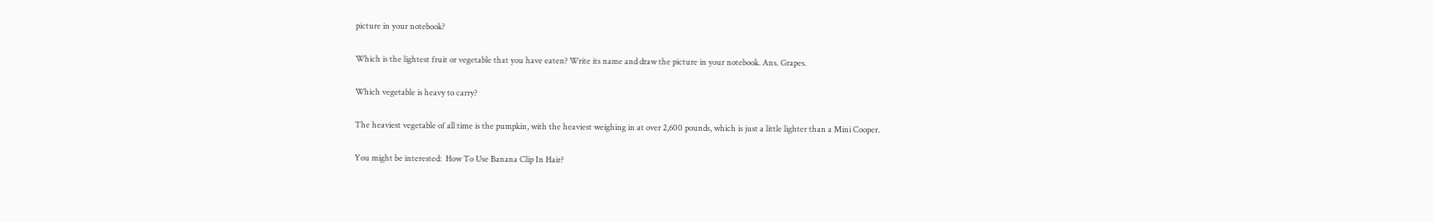picture in your notebook?

Which is the lightest fruit or vegetable that you have eaten? Write its name and draw the picture in your notebook. Ans. Grapes.

Which vegetable is heavy to carry?

The heaviest vegetable of all time is the pumpkin, with the heaviest weighing in at over 2,600 pounds, which is just a little lighter than a Mini Cooper.

You might be interested:  How To Use Banana Clip In Hair?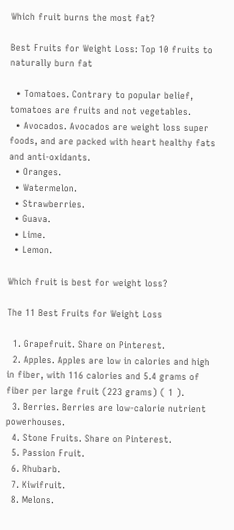Which fruit burns the most fat?

Best Fruits for Weight Loss: Top 10 fruits to naturally burn fat

  • Tomatoes. Contrary to popular belief, tomatoes are fruits and not vegetables.
  • Avocados. Avocados are weight loss super foods, and are packed with heart healthy fats and anti-oxidants.
  • Oranges.
  • Watermelon.
  • Strawberries.
  • Guava.
  • Lime.
  • Lemon.

Which fruit is best for weight loss?

The 11 Best Fruits for Weight Loss

  1. Grapefruit. Share on Pinterest.
  2. Apples. Apples are low in calories and high in fiber, with 116 calories and 5.4 grams of fiber per large fruit (223 grams) ( 1 ).
  3. Berries. Berries are low-calorie nutrient powerhouses.
  4. Stone Fruits. Share on Pinterest.
  5. Passion Fruit.
  6. Rhubarb.
  7. Kiwifruit.
  8. Melons.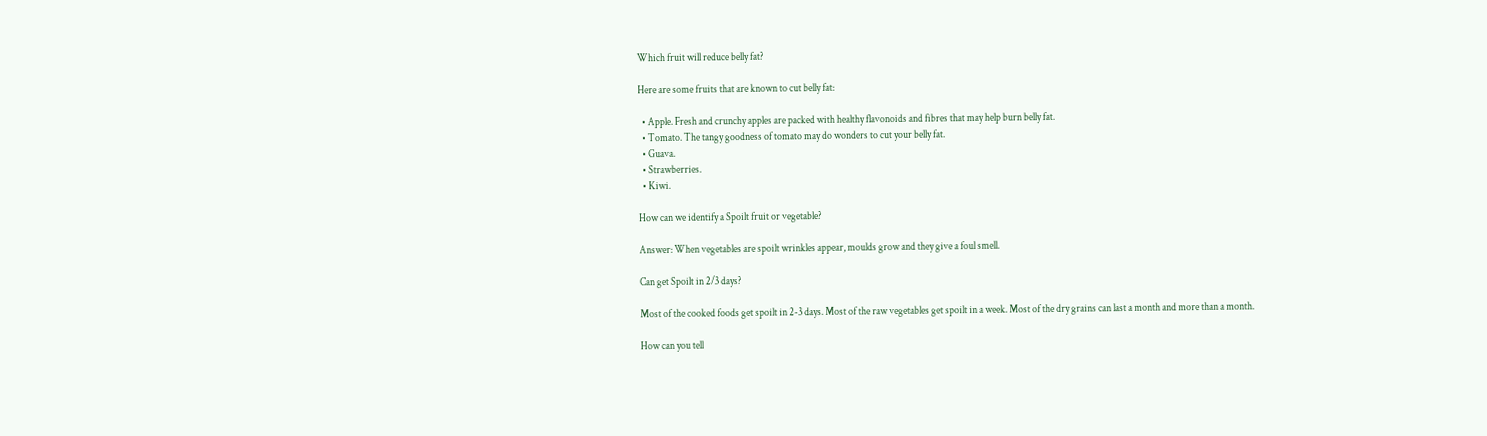Which fruit will reduce belly fat?

Here are some fruits that are known to cut belly fat:

  • Apple. Fresh and crunchy apples are packed with healthy flavonoids and fibres that may help burn belly fat.
  • Tomato. The tangy goodness of tomato may do wonders to cut your belly fat.
  • Guava.
  • Strawberries.
  • Kiwi.

How can we identify a Spoilt fruit or vegetable?

Answer: When vegetables are spoilt wrinkles appear, moulds grow and they give a foul smell.

Can get Spoilt in 2/3 days?

Most of the cooked foods get spoilt in 2-3 days. Most of the raw vegetables get spoilt in a week. Most of the dry grains can last a month and more than a month.

How can you tell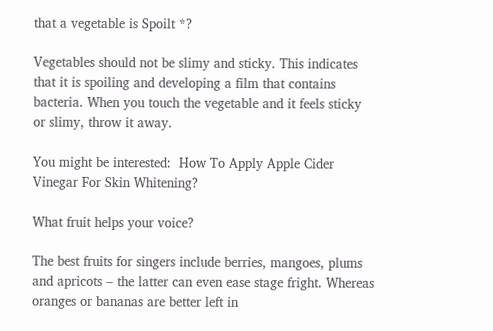that a vegetable is Spoilt *?

Vegetables should not be slimy and sticky. This indicates that it is spoiling and developing a film that contains bacteria. When you touch the vegetable and it feels sticky or slimy, throw it away.

You might be interested:  How To Apply Apple Cider Vinegar For Skin Whitening?

What fruit helps your voice?

The best fruits for singers include berries, mangoes, plums and apricots – the latter can even ease stage fright. Whereas oranges or bananas are better left in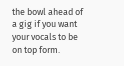the bowl ahead of a gig if you want your vocals to be on top form.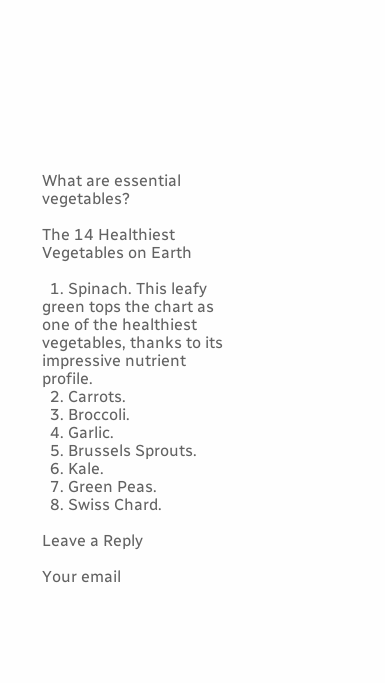What are essential vegetables?

The 14 Healthiest Vegetables on Earth

  1. Spinach. This leafy green tops the chart as one of the healthiest vegetables, thanks to its impressive nutrient profile.
  2. Carrots.
  3. Broccoli.
  4. Garlic.
  5. Brussels Sprouts.
  6. Kale.
  7. Green Peas.
  8. Swiss Chard.

Leave a Reply

Your email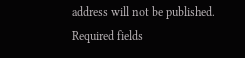address will not be published. Required fields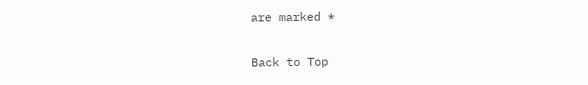are marked *

Back to Top